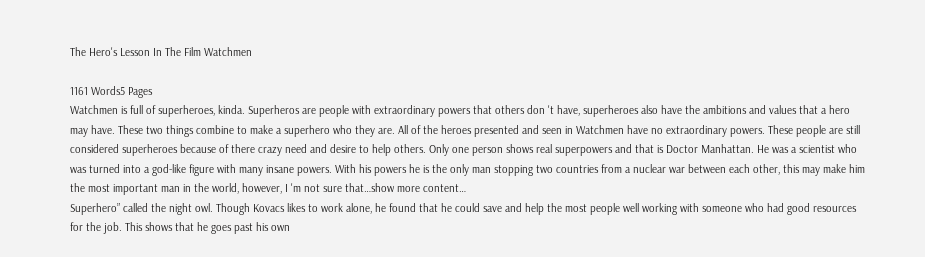The Hero's Lesson In The Film Watchmen

1161 Words5 Pages
Watchmen is full of superheroes, kinda. Superheros are people with extraordinary powers that others don 't have, superheroes also have the ambitions and values that a hero may have. These two things combine to make a superhero who they are. All of the heroes presented and seen in Watchmen have no extraordinary powers. These people are still considered superheroes because of there crazy need and desire to help others. Only one person shows real superpowers and that is Doctor Manhattan. He was a scientist who was turned into a god-like figure with many insane powers. With his powers he is the only man stopping two countries from a nuclear war between each other, this may make him the most important man in the world, however, I 'm not sure that…show more content…
Superhero” called the night owl. Though Kovacs likes to work alone, he found that he could save and help the most people well working with someone who had good resources for the job. This shows that he goes past his own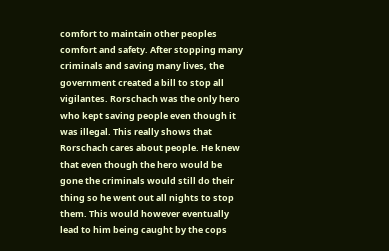comfort to maintain other peoples comfort and safety. After stopping many criminals and saving many lives, the government created a bill to stop all vigilantes. Rorschach was the only hero who kept saving people even though it was illegal. This really shows that Rorschach cares about people. He knew that even though the hero would be gone the criminals would still do their thing so he went out all nights to stop them. This would however eventually lead to him being caught by the cops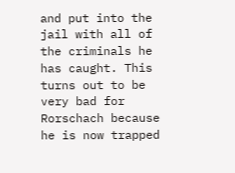and put into the jail with all of the criminals he has caught. This turns out to be very bad for Rorschach because he is now trapped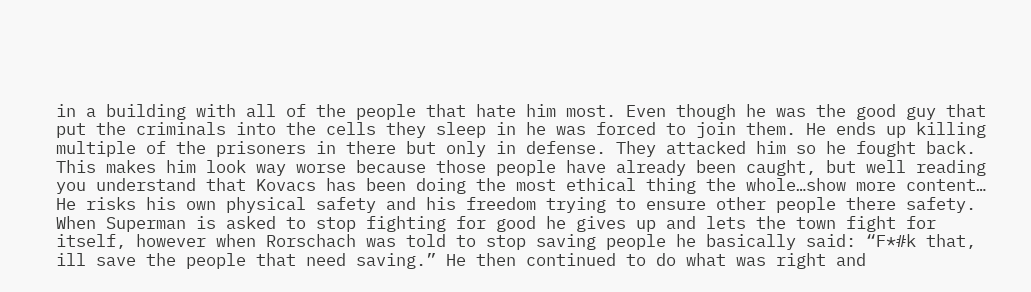in a building with all of the people that hate him most. Even though he was the good guy that put the criminals into the cells they sleep in he was forced to join them. He ends up killing multiple of the prisoners in there but only in defense. They attacked him so he fought back. This makes him look way worse because those people have already been caught, but well reading you understand that Kovacs has been doing the most ethical thing the whole…show more content…
He risks his own physical safety and his freedom trying to ensure other people there safety. When Superman is asked to stop fighting for good he gives up and lets the town fight for itself, however when Rorschach was told to stop saving people he basically said: “F*#k that, ill save the people that need saving.” He then continued to do what was right and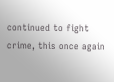continued to fight crime, this once again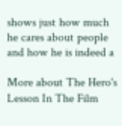shows just how much he cares about people and how he is indeed a

More about The Hero's Lesson In The Film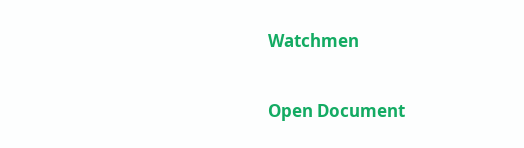Watchmen

Open Document